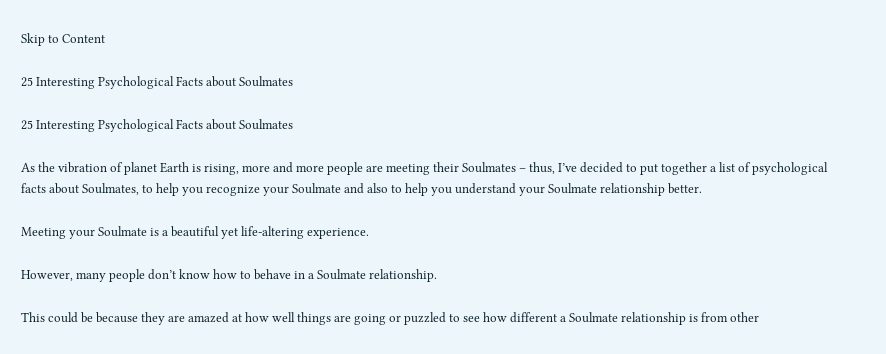Skip to Content

25 Interesting Psychological Facts about Soulmates

25 Interesting Psychological Facts about Soulmates

As the vibration of planet Earth is rising, more and more people are meeting their Soulmates – thus, I’ve decided to put together a list of psychological facts about Soulmates, to help you recognize your Soulmate and also to help you understand your Soulmate relationship better.

Meeting your Soulmate is a beautiful yet life-altering experience.

However, many people don’t know how to behave in a Soulmate relationship.

This could be because they are amazed at how well things are going or puzzled to see how different a Soulmate relationship is from other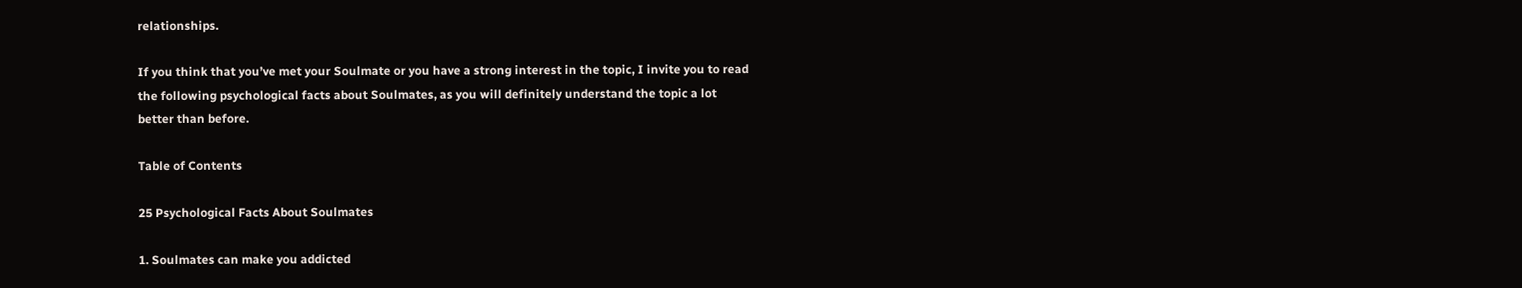relationships.

If you think that you’ve met your Soulmate or you have a strong interest in the topic, I invite you to read the following psychological facts about Soulmates, as you will definitely understand the topic a lot better than before.

Table of Contents

25 Psychological Facts About Soulmates

1. Soulmates can make you addicted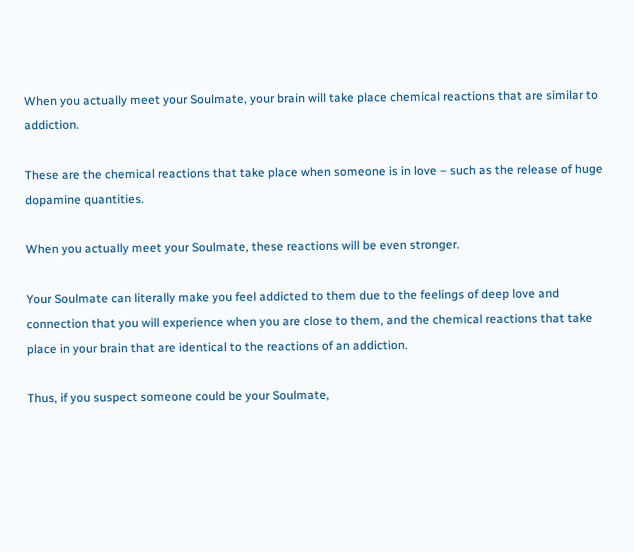When you actually meet your Soulmate, your brain will take place chemical reactions that are similar to addiction.

These are the chemical reactions that take place when someone is in love – such as the release of huge dopamine quantities.

When you actually meet your Soulmate, these reactions will be even stronger.

Your Soulmate can literally make you feel addicted to them due to the feelings of deep love and connection that you will experience when you are close to them, and the chemical reactions that take place in your brain that are identical to the reactions of an addiction.

Thus, if you suspect someone could be your Soulmate,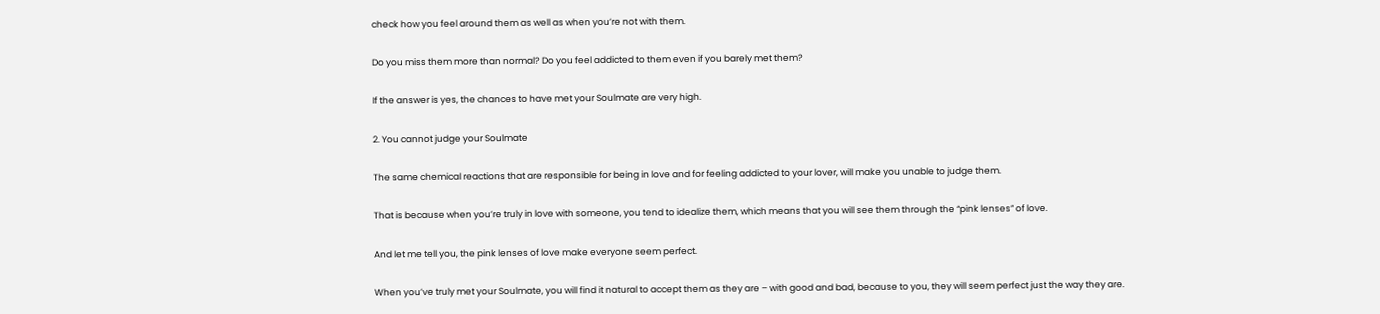check how you feel around them as well as when you’re not with them.

Do you miss them more than normal? Do you feel addicted to them even if you barely met them?

If the answer is yes, the chances to have met your Soulmate are very high.

2. You cannot judge your Soulmate

The same chemical reactions that are responsible for being in love and for feeling addicted to your lover, will make you unable to judge them.

That is because when you’re truly in love with someone, you tend to idealize them, which means that you will see them through the “pink lenses” of love.

And let me tell you, the pink lenses of love make everyone seem perfect.

When you’ve truly met your Soulmate, you will find it natural to accept them as they are – with good and bad, because to you, they will seem perfect just the way they are.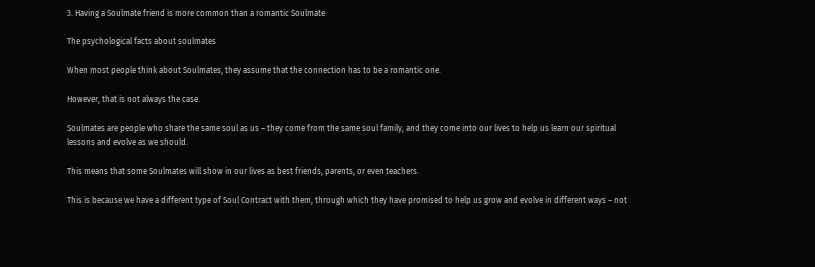3. Having a Soulmate friend is more common than a romantic Soulmate

The psychological facts about soulmates

When most people think about Soulmates, they assume that the connection has to be a romantic one.

However, that is not always the case.

Soulmates are people who share the same soul as us – they come from the same soul family, and they come into our lives to help us learn our spiritual lessons and evolve as we should.

This means that some Soulmates will show in our lives as best friends, parents, or even teachers.

This is because we have a different type of Soul Contract with them, through which they have promised to help us grow and evolve in different ways – not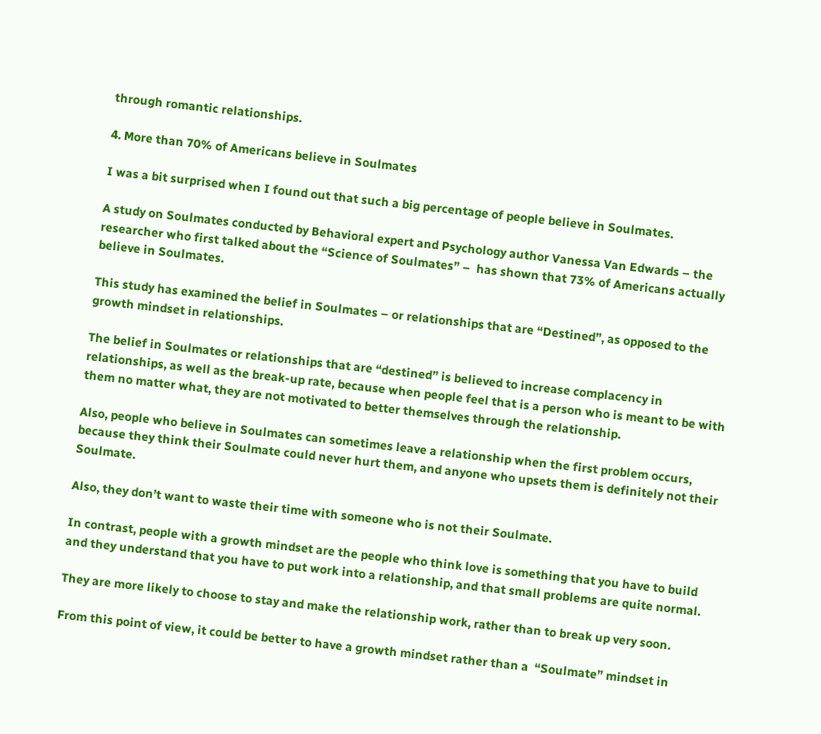through romantic relationships.

4. More than 70% of Americans believe in Soulmates

I was a bit surprised when I found out that such a big percentage of people believe in Soulmates.

A study on Soulmates conducted by Behavioral expert and Psychology author Vanessa Van Edwards – the researcher who first talked about the “Science of Soulmates” –  has shown that 73% of Americans actually believe in Soulmates.

This study has examined the belief in Soulmates – or relationships that are “Destined”, as opposed to the growth mindset in relationships.

The belief in Soulmates or relationships that are “destined” is believed to increase complacency in relationships, as well as the break-up rate, because when people feel that is a person who is meant to be with them no matter what, they are not motivated to better themselves through the relationship.

Also, people who believe in Soulmates can sometimes leave a relationship when the first problem occurs, because they think their Soulmate could never hurt them, and anyone who upsets them is definitely not their Soulmate.

Also, they don’t want to waste their time with someone who is not their Soulmate.

In contrast, people with a growth mindset are the people who think love is something that you have to build and they understand that you have to put work into a relationship, and that small problems are quite normal.

They are more likely to choose to stay and make the relationship work, rather than to break up very soon.

From this point of view, it could be better to have a growth mindset rather than a  “Soulmate” mindset in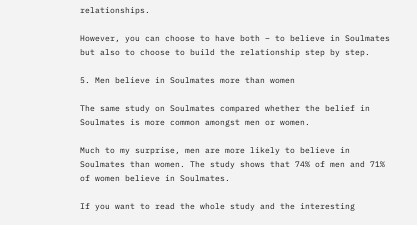relationships.

However, you can choose to have both – to believe in Soulmates but also to choose to build the relationship step by step.

5. Men believe in Soulmates more than women

The same study on Soulmates compared whether the belief in Soulmates is more common amongst men or women.

Much to my surprise, men are more likely to believe in Soulmates than women. The study shows that 74% of men and 71% of women believe in Soulmates.

If you want to read the whole study and the interesting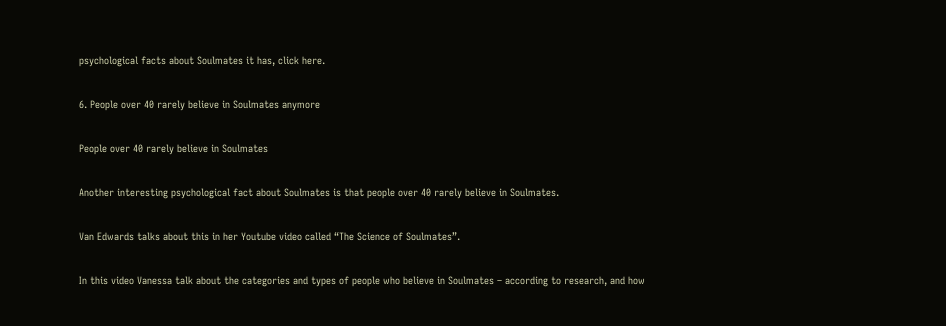psychological facts about Soulmates it has, click here.

6. People over 40 rarely believe in Soulmates anymore

People over 40 rarely believe in Soulmates

Another interesting psychological fact about Soulmates is that people over 40 rarely believe in Soulmates.

Van Edwards talks about this in her Youtube video called “The Science of Soulmates”.

In this video Vanessa talk about the categories and types of people who believe in Soulmates – according to research, and how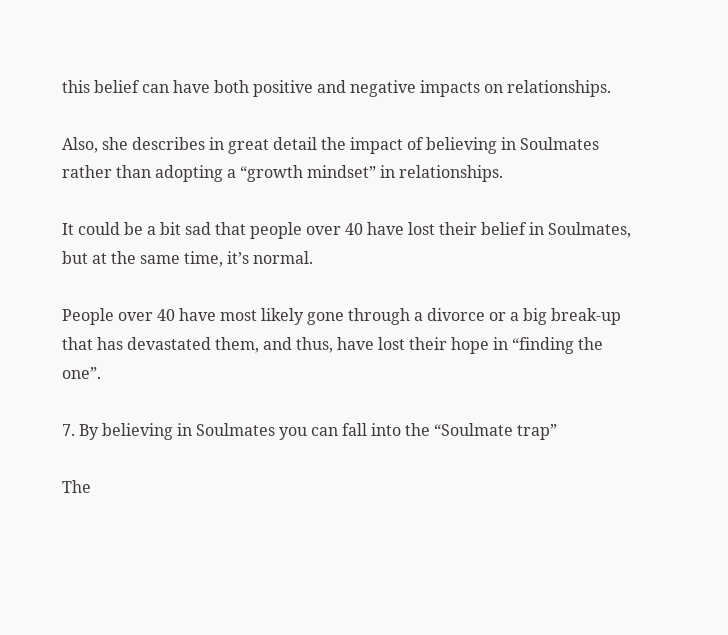this belief can have both positive and negative impacts on relationships.

Also, she describes in great detail the impact of believing in Soulmates rather than adopting a “growth mindset” in relationships.

It could be a bit sad that people over 40 have lost their belief in Soulmates, but at the same time, it’s normal.

People over 40 have most likely gone through a divorce or a big break-up that has devastated them, and thus, have lost their hope in “finding the one”.

7. By believing in Soulmates you can fall into the “Soulmate trap”

The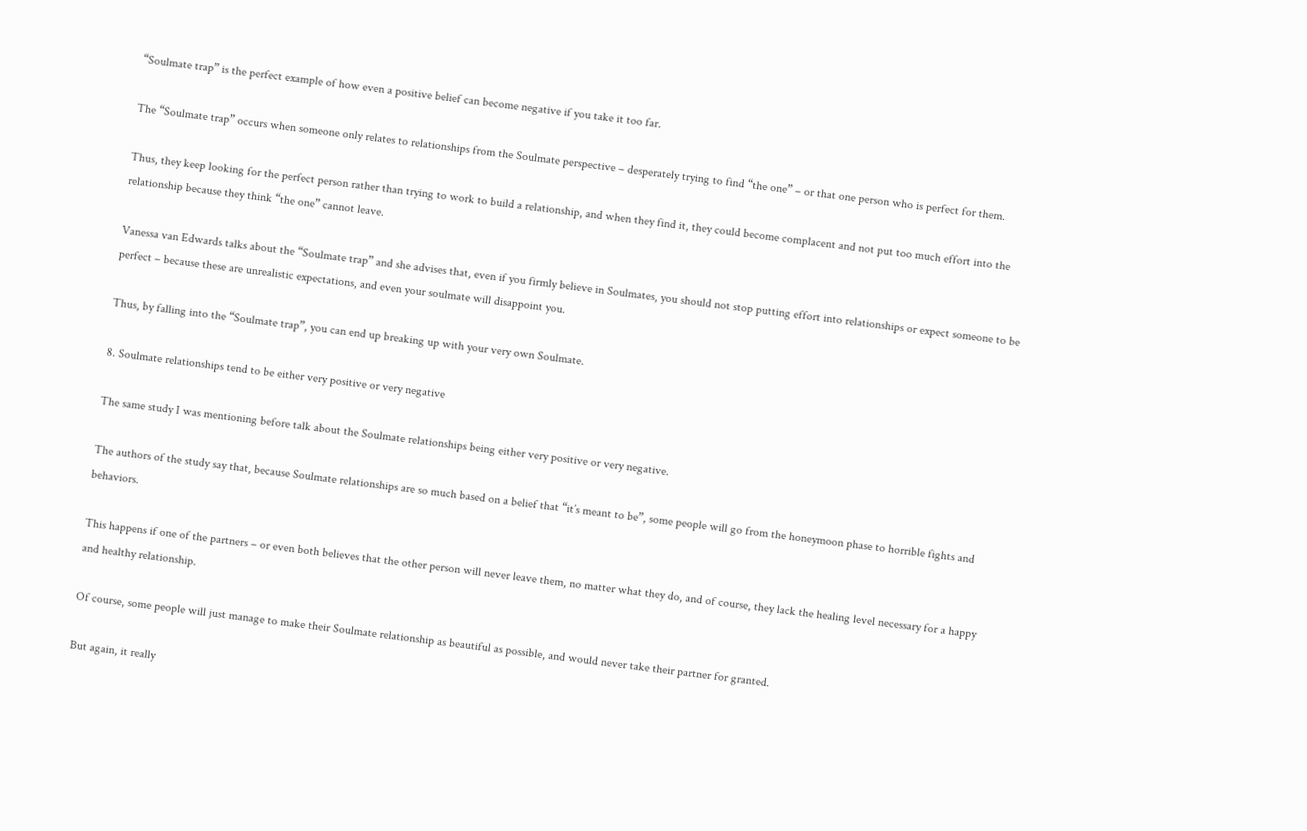“Soulmate trap” is the perfect example of how even a positive belief can become negative if you take it too far.

The “Soulmate trap” occurs when someone only relates to relationships from the Soulmate perspective – desperately trying to find “the one” – or that one person who is perfect for them.

Thus, they keep looking for the perfect person rather than trying to work to build a relationship, and when they find it, they could become complacent and not put too much effort into the relationship because they think “the one” cannot leave.

Vanessa van Edwards talks about the “Soulmate trap” and she advises that, even if you firmly believe in Soulmates, you should not stop putting effort into relationships or expect someone to be perfect – because these are unrealistic expectations, and even your soulmate will disappoint you.

Thus, by falling into the “Soulmate trap”, you can end up breaking up with your very own Soulmate.

8. Soulmate relationships tend to be either very positive or very negative

The same study I was mentioning before talk about the Soulmate relationships being either very positive or very negative.

The authors of the study say that, because Soulmate relationships are so much based on a belief that “it’s meant to be”, some people will go from the honeymoon phase to horrible fights and behaviors.

This happens if one of the partners – or even both believes that the other person will never leave them, no matter what they do, and of course, they lack the healing level necessary for a happy and healthy relationship.

Of course, some people will just manage to make their Soulmate relationship as beautiful as possible, and would never take their partner for granted.

But again, it really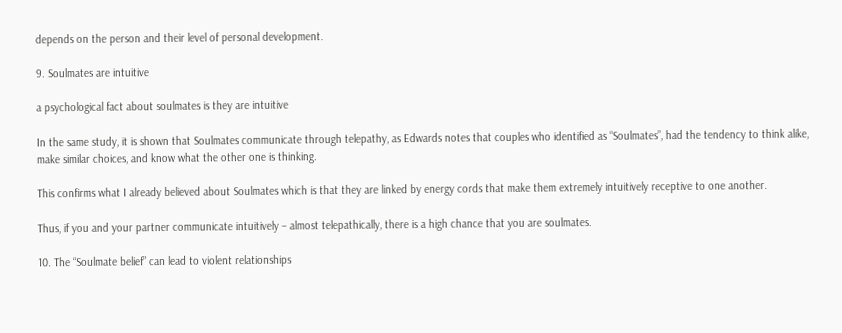depends on the person and their level of personal development.

9. Soulmates are intuitive

a psychological fact about soulmates is they are intuitive

In the same study, it is shown that Soulmates communicate through telepathy, as Edwards notes that couples who identified as “Soulmates”, had the tendency to think alike, make similar choices, and know what the other one is thinking.

This confirms what I already believed about Soulmates which is that they are linked by energy cords that make them extremely intuitively receptive to one another.

Thus, if you and your partner communicate intuitively – almost telepathically, there is a high chance that you are soulmates.

10. The “Soulmate belief” can lead to violent relationships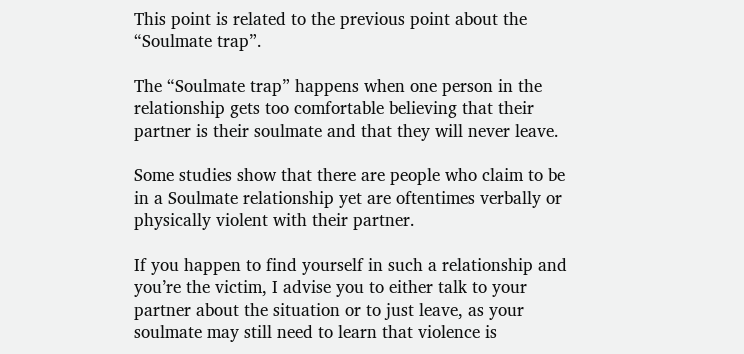This point is related to the previous point about the “Soulmate trap”.

The “Soulmate trap” happens when one person in the relationship gets too comfortable believing that their partner is their soulmate and that they will never leave.

Some studies show that there are people who claim to be in a Soulmate relationship yet are oftentimes verbally or physically violent with their partner.

If you happen to find yourself in such a relationship and you’re the victim, I advise you to either talk to your partner about the situation or to just leave, as your soulmate may still need to learn that violence is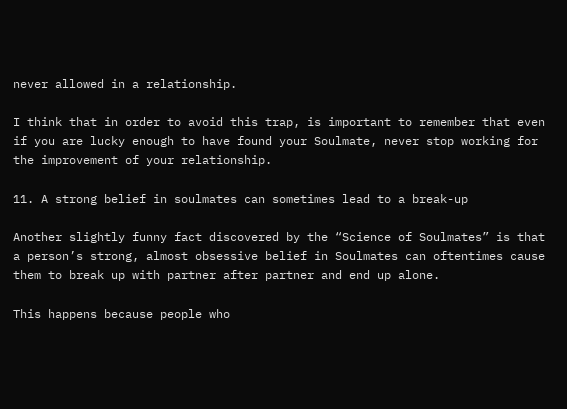never allowed in a relationship.

I think that in order to avoid this trap, is important to remember that even if you are lucky enough to have found your Soulmate, never stop working for the improvement of your relationship.

11. A strong belief in soulmates can sometimes lead to a break-up

Another slightly funny fact discovered by the “Science of Soulmates” is that a person’s strong, almost obsessive belief in Soulmates can oftentimes cause them to break up with partner after partner and end up alone.

This happens because people who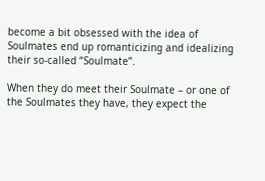become a bit obsessed with the idea of Soulmates end up romanticizing and idealizing their so-called “Soulmate”.

When they do meet their Soulmate – or one of the Soulmates they have, they expect the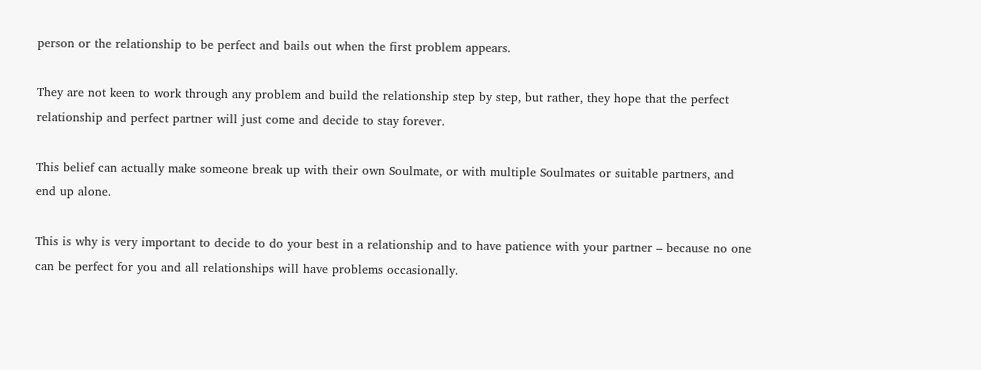person or the relationship to be perfect and bails out when the first problem appears.

They are not keen to work through any problem and build the relationship step by step, but rather, they hope that the perfect relationship and perfect partner will just come and decide to stay forever.

This belief can actually make someone break up with their own Soulmate, or with multiple Soulmates or suitable partners, and end up alone.

This is why is very important to decide to do your best in a relationship and to have patience with your partner – because no one can be perfect for you and all relationships will have problems occasionally.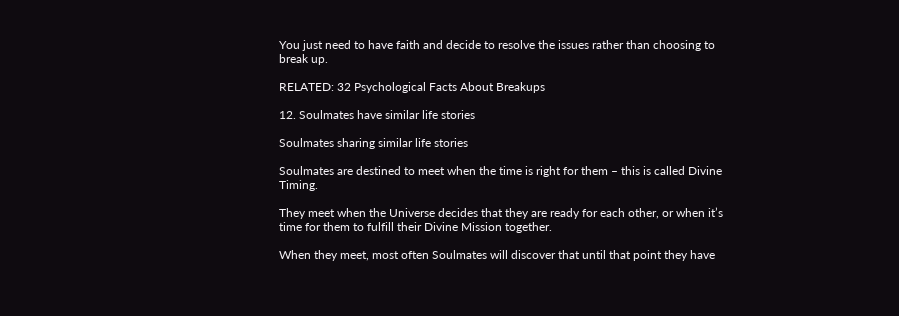You just need to have faith and decide to resolve the issues rather than choosing to break up.

RELATED: 32 Psychological Facts About Breakups

12. Soulmates have similar life stories

Soulmates sharing similar life stories

Soulmates are destined to meet when the time is right for them – this is called Divine Timing.

They meet when the Universe decides that they are ready for each other, or when it’s time for them to fulfill their Divine Mission together.

When they meet, most often Soulmates will discover that until that point they have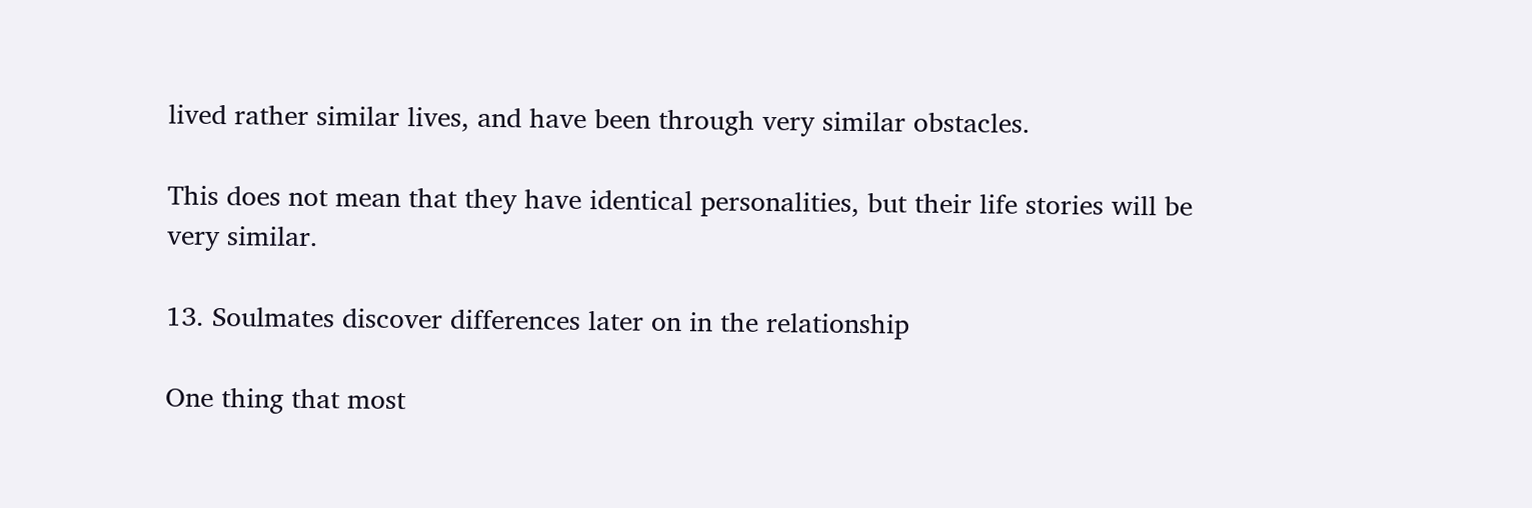lived rather similar lives, and have been through very similar obstacles.

This does not mean that they have identical personalities, but their life stories will be very similar.

13. Soulmates discover differences later on in the relationship

One thing that most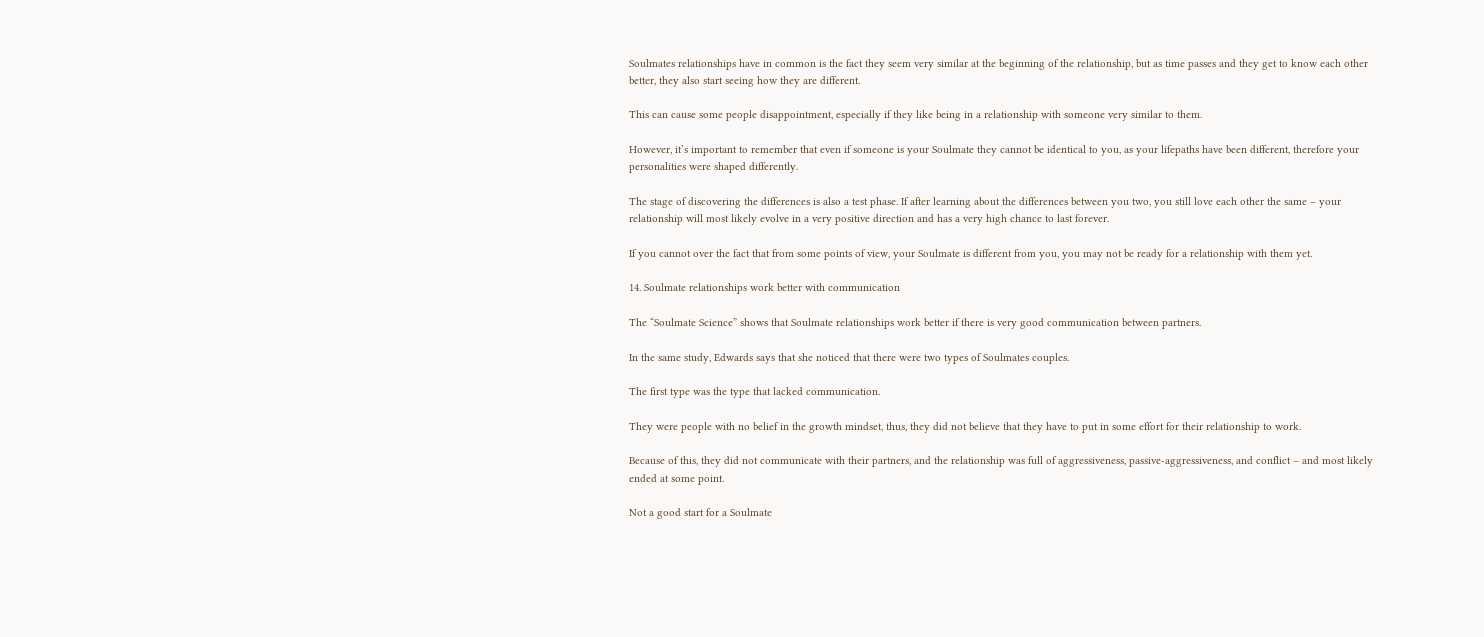Soulmates relationships have in common is the fact they seem very similar at the beginning of the relationship, but as time passes and they get to know each other better, they also start seeing how they are different.

This can cause some people disappointment, especially if they like being in a relationship with someone very similar to them.

However, it’s important to remember that even if someone is your Soulmate they cannot be identical to you, as your lifepaths have been different, therefore your personalities were shaped differently.

The stage of discovering the differences is also a test phase. If after learning about the differences between you two, you still love each other the same – your relationship will most likely evolve in a very positive direction and has a very high chance to last forever.

If you cannot over the fact that from some points of view, your Soulmate is different from you, you may not be ready for a relationship with them yet.

14. Soulmate relationships work better with communication

The “Soulmate Science” shows that Soulmate relationships work better if there is very good communication between partners.

In the same study, Edwards says that she noticed that there were two types of Soulmates couples.

The first type was the type that lacked communication.

They were people with no belief in the growth mindset, thus, they did not believe that they have to put in some effort for their relationship to work.

Because of this, they did not communicate with their partners, and the relationship was full of aggressiveness, passive-aggressiveness, and conflict – and most likely ended at some point.

Not a good start for a Soulmate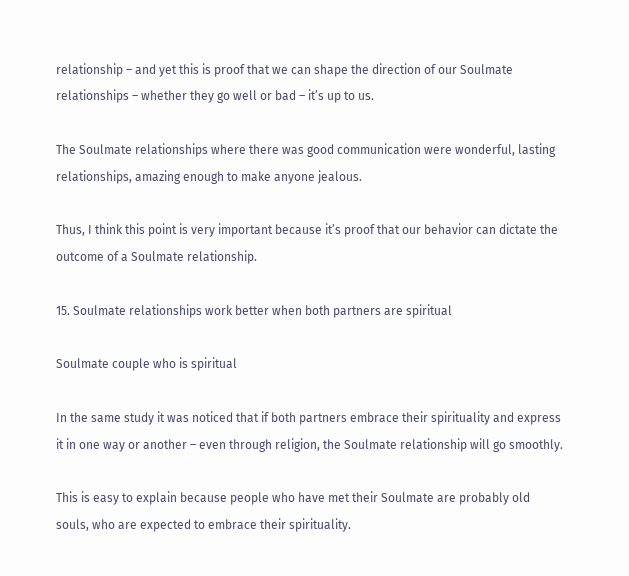relationship – and yet this is proof that we can shape the direction of our Soulmate relationships – whether they go well or bad – it’s up to us.

The Soulmate relationships where there was good communication were wonderful, lasting relationships, amazing enough to make anyone jealous.

Thus, I think this point is very important because it’s proof that our behavior can dictate the outcome of a Soulmate relationship.

15. Soulmate relationships work better when both partners are spiritual

Soulmate couple who is spiritual

In the same study it was noticed that if both partners embrace their spirituality and express it in one way or another – even through religion, the Soulmate relationship will go smoothly.

This is easy to explain because people who have met their Soulmate are probably old souls, who are expected to embrace their spirituality.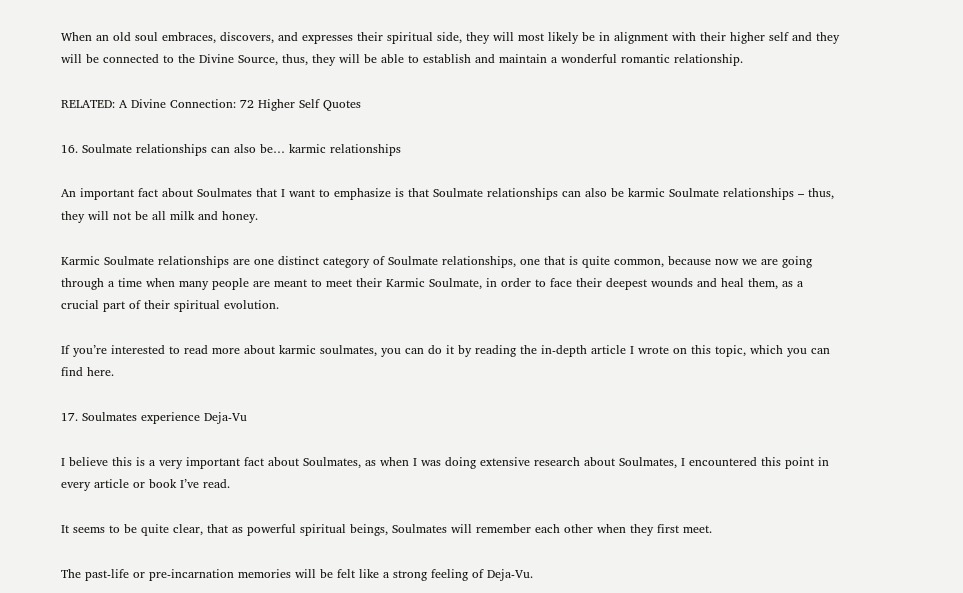When an old soul embraces, discovers, and expresses their spiritual side, they will most likely be in alignment with their higher self and they will be connected to the Divine Source, thus, they will be able to establish and maintain a wonderful romantic relationship.

RELATED: A Divine Connection: 72 Higher Self Quotes

16. Soulmate relationships can also be… karmic relationships

An important fact about Soulmates that I want to emphasize is that Soulmate relationships can also be karmic Soulmate relationships – thus, they will not be all milk and honey.

Karmic Soulmate relationships are one distinct category of Soulmate relationships, one that is quite common, because now we are going through a time when many people are meant to meet their Karmic Soulmate, in order to face their deepest wounds and heal them, as a crucial part of their spiritual evolution.

If you’re interested to read more about karmic soulmates, you can do it by reading the in-depth article I wrote on this topic, which you can find here.

17. Soulmates experience Deja-Vu

I believe this is a very important fact about Soulmates, as when I was doing extensive research about Soulmates, I encountered this point in every article or book I’ve read.

It seems to be quite clear, that as powerful spiritual beings, Soulmates will remember each other when they first meet.

The past-life or pre-incarnation memories will be felt like a strong feeling of Deja-Vu.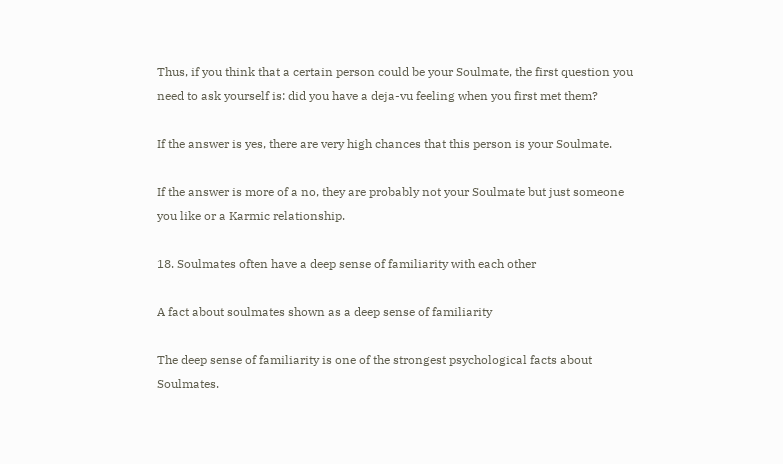Thus, if you think that a certain person could be your Soulmate, the first question you need to ask yourself is: did you have a deja-vu feeling when you first met them?

If the answer is yes, there are very high chances that this person is your Soulmate.

If the answer is more of a no, they are probably not your Soulmate but just someone you like or a Karmic relationship.

18. Soulmates often have a deep sense of familiarity with each other

A fact about soulmates shown as a deep sense of familiarity

The deep sense of familiarity is one of the strongest psychological facts about Soulmates.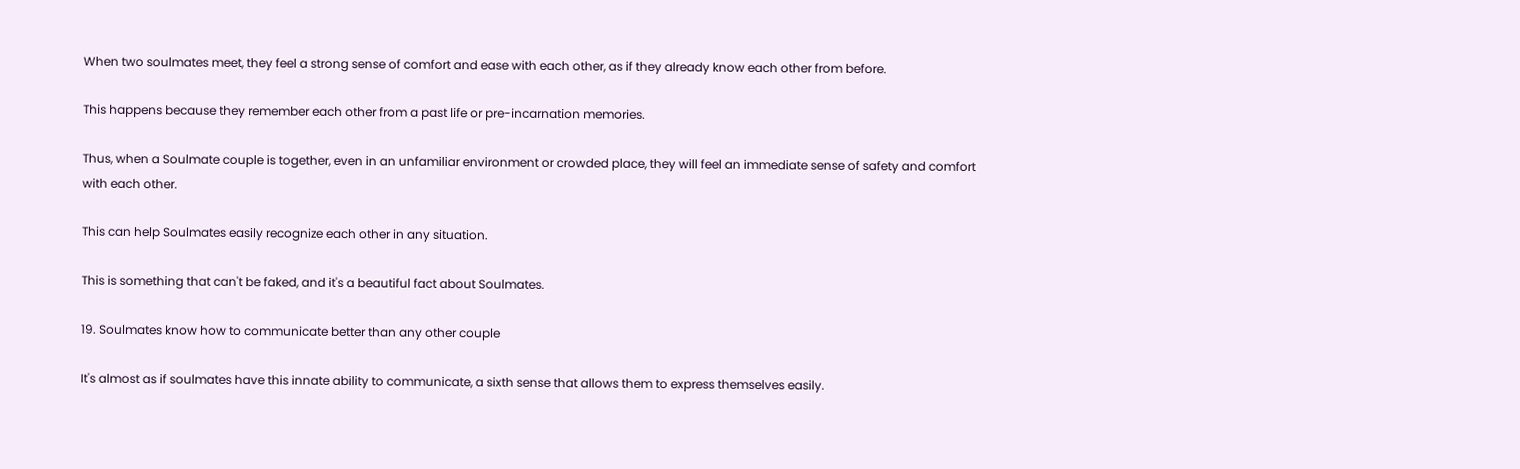When two soulmates meet, they feel a strong sense of comfort and ease with each other, as if they already know each other from before.

This happens because they remember each other from a past life or pre-incarnation memories.

Thus, when a Soulmate couple is together, even in an unfamiliar environment or crowded place, they will feel an immediate sense of safety and comfort with each other.

This can help Soulmates easily recognize each other in any situation.

This is something that can't be faked, and it's a beautiful fact about Soulmates.

19. Soulmates know how to communicate better than any other couple

It's almost as if soulmates have this innate ability to communicate, a sixth sense that allows them to express themselves easily.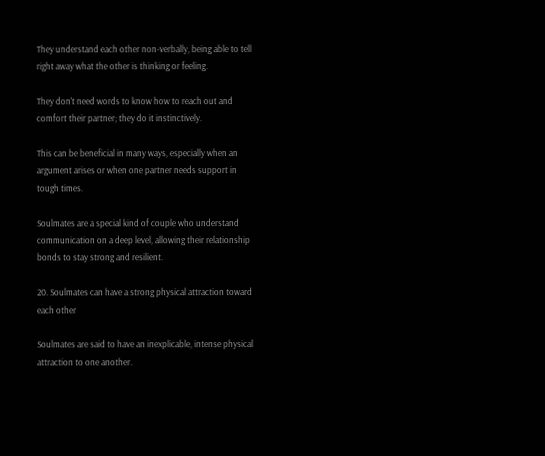They understand each other non-verbally, being able to tell right away what the other is thinking or feeling.

They don't need words to know how to reach out and comfort their partner; they do it instinctively.

This can be beneficial in many ways, especially when an argument arises or when one partner needs support in tough times.

Soulmates are a special kind of couple who understand communication on a deep level, allowing their relationship bonds to stay strong and resilient.

20. Soulmates can have a strong physical attraction toward each other

Soulmates are said to have an inexplicable, intense physical attraction to one another.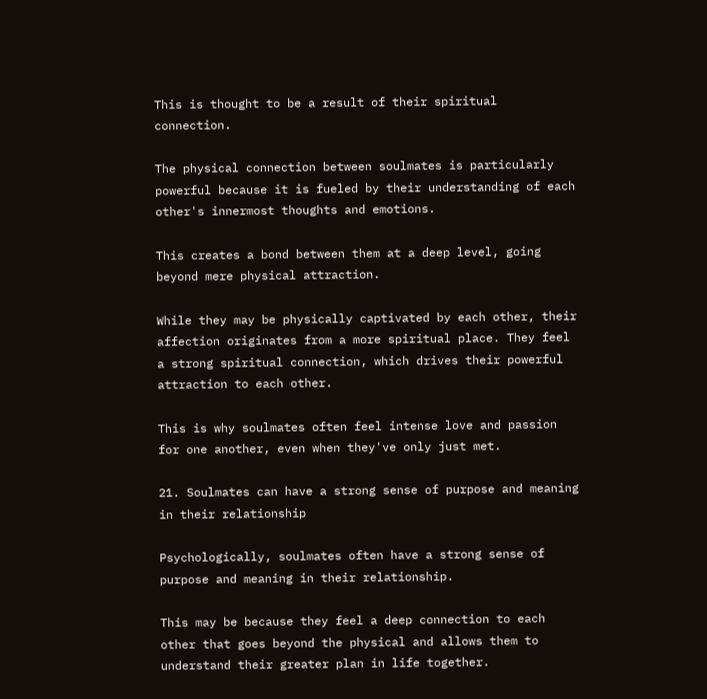This is thought to be a result of their spiritual connection.

The physical connection between soulmates is particularly powerful because it is fueled by their understanding of each other's innermost thoughts and emotions.

This creates a bond between them at a deep level, going beyond mere physical attraction.

While they may be physically captivated by each other, their affection originates from a more spiritual place. They feel a strong spiritual connection, which drives their powerful attraction to each other.

This is why soulmates often feel intense love and passion for one another, even when they've only just met.

21. Soulmates can have a strong sense of purpose and meaning in their relationship

Psychologically, soulmates often have a strong sense of purpose and meaning in their relationship.

This may be because they feel a deep connection to each other that goes beyond the physical and allows them to understand their greater plan in life together.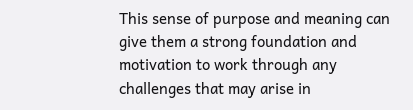This sense of purpose and meaning can give them a strong foundation and motivation to work through any challenges that may arise in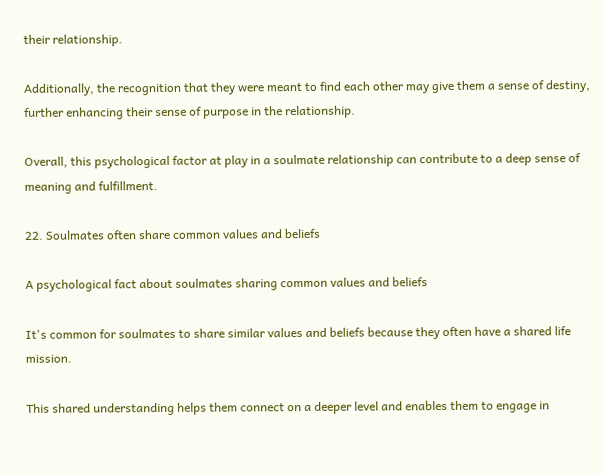their relationship.

Additionally, the recognition that they were meant to find each other may give them a sense of destiny, further enhancing their sense of purpose in the relationship.

Overall, this psychological factor at play in a soulmate relationship can contribute to a deep sense of meaning and fulfillment.

22. Soulmates often share common values and beliefs

A psychological fact about soulmates sharing common values and beliefs

It's common for soulmates to share similar values and beliefs because they often have a shared life mission.

This shared understanding helps them connect on a deeper level and enables them to engage in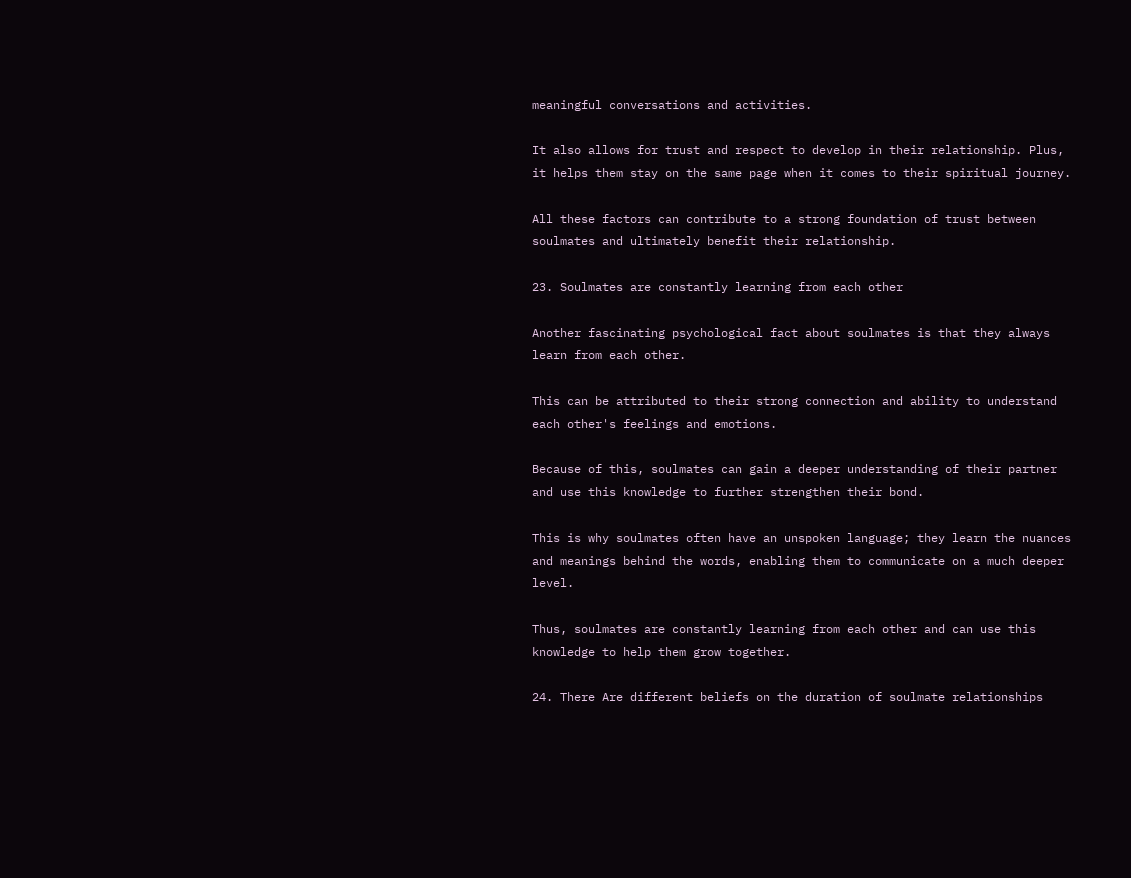meaningful conversations and activities.

It also allows for trust and respect to develop in their relationship. Plus, it helps them stay on the same page when it comes to their spiritual journey.

All these factors can contribute to a strong foundation of trust between soulmates and ultimately benefit their relationship.

23. Soulmates are constantly learning from each other

Another fascinating psychological fact about soulmates is that they always learn from each other.

This can be attributed to their strong connection and ability to understand each other's feelings and emotions.

Because of this, soulmates can gain a deeper understanding of their partner and use this knowledge to further strengthen their bond.

This is why soulmates often have an unspoken language; they learn the nuances and meanings behind the words, enabling them to communicate on a much deeper level.

Thus, soulmates are constantly learning from each other and can use this knowledge to help them grow together.

24. There Are different beliefs on the duration of soulmate relationships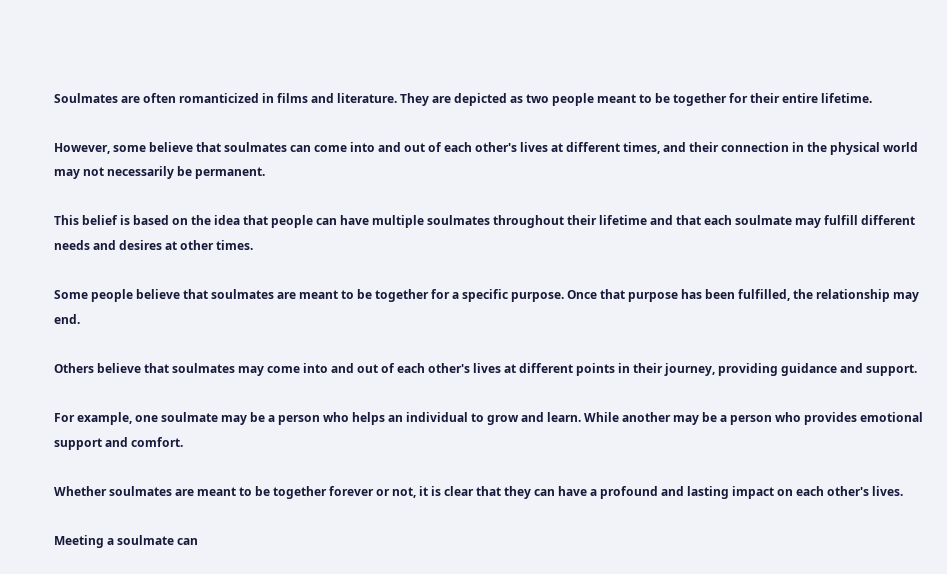Soulmates are often romanticized in films and literature. They are depicted as two people meant to be together for their entire lifetime.

However, some believe that soulmates can come into and out of each other's lives at different times, and their connection in the physical world may not necessarily be permanent.

This belief is based on the idea that people can have multiple soulmates throughout their lifetime and that each soulmate may fulfill different needs and desires at other times.

Some people believe that soulmates are meant to be together for a specific purpose. Once that purpose has been fulfilled, the relationship may end.

Others believe that soulmates may come into and out of each other's lives at different points in their journey, providing guidance and support.

For example, one soulmate may be a person who helps an individual to grow and learn. While another may be a person who provides emotional support and comfort.

Whether soulmates are meant to be together forever or not, it is clear that they can have a profound and lasting impact on each other's lives.

Meeting a soulmate can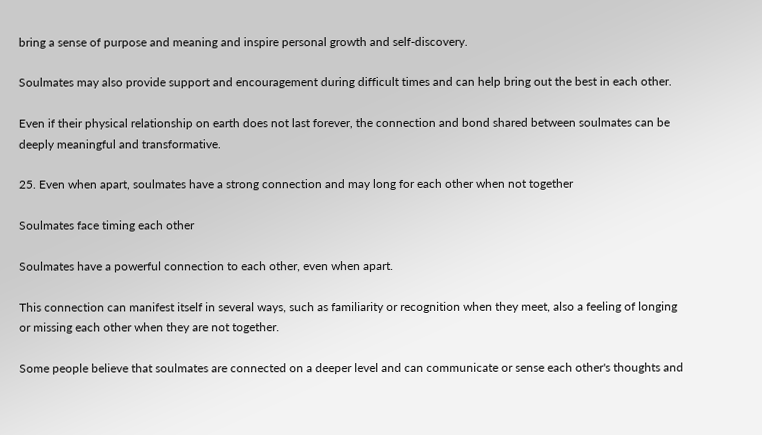bring a sense of purpose and meaning and inspire personal growth and self-discovery.

Soulmates may also provide support and encouragement during difficult times and can help bring out the best in each other.

Even if their physical relationship on earth does not last forever, the connection and bond shared between soulmates can be deeply meaningful and transformative.

25. Even when apart, soulmates have a strong connection and may long for each other when not together

Soulmates face timing each other

Soulmates have a powerful connection to each other, even when apart.

This connection can manifest itself in several ways, such as familiarity or recognition when they meet, also a feeling of longing or missing each other when they are not together.

Some people believe that soulmates are connected on a deeper level and can communicate or sense each other's thoughts and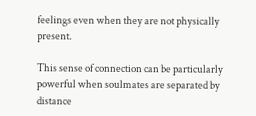feelings even when they are not physically present.

This sense of connection can be particularly powerful when soulmates are separated by distance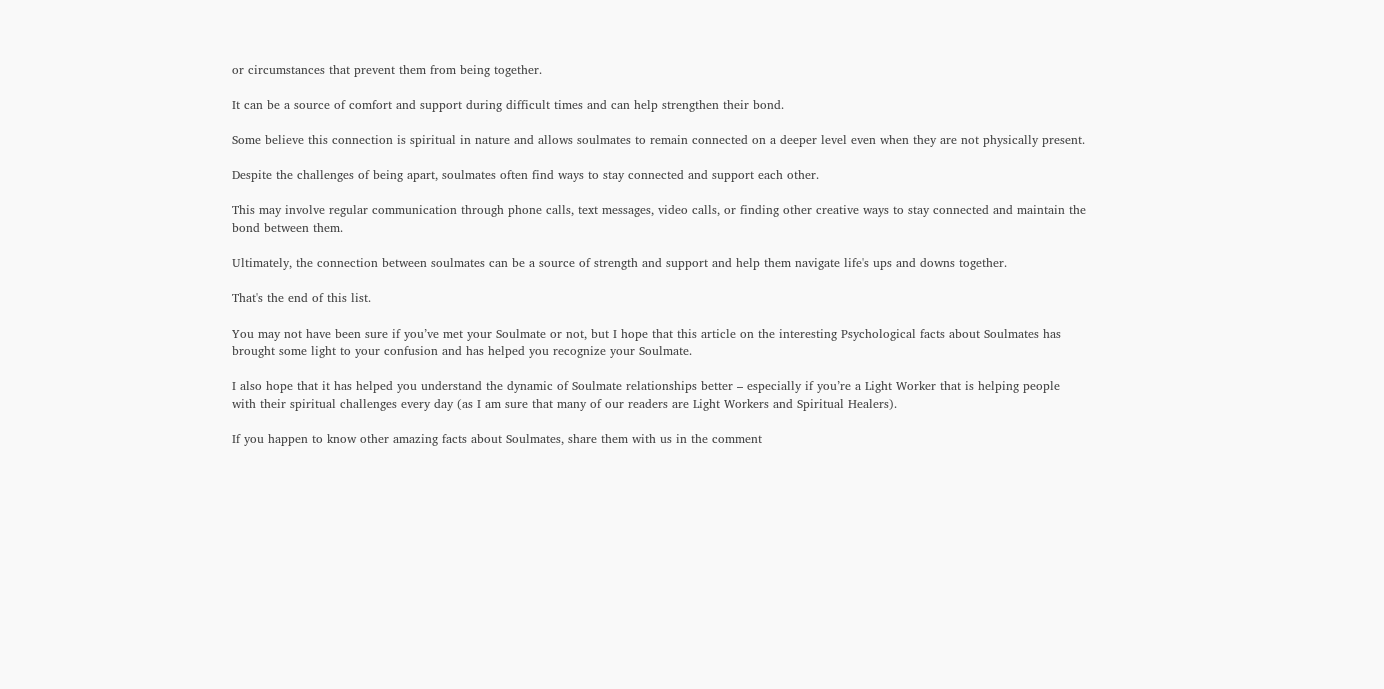or circumstances that prevent them from being together.

It can be a source of comfort and support during difficult times and can help strengthen their bond.

Some believe this connection is spiritual in nature and allows soulmates to remain connected on a deeper level even when they are not physically present.

Despite the challenges of being apart, soulmates often find ways to stay connected and support each other.

This may involve regular communication through phone calls, text messages, video calls, or finding other creative ways to stay connected and maintain the bond between them.

Ultimately, the connection between soulmates can be a source of strength and support and help them navigate life's ups and downs together.

That's the end of this list.

You may not have been sure if you’ve met your Soulmate or not, but I hope that this article on the interesting Psychological facts about Soulmates has brought some light to your confusion and has helped you recognize your Soulmate.

I also hope that it has helped you understand the dynamic of Soulmate relationships better – especially if you’re a Light Worker that is helping people with their spiritual challenges every day (as I am sure that many of our readers are Light Workers and Spiritual Healers).

If you happen to know other amazing facts about Soulmates, share them with us in the comment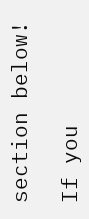section below!

If you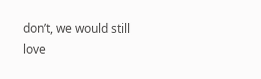don’t, we would still love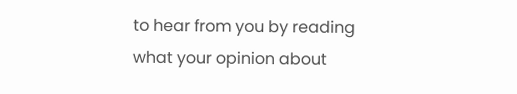to hear from you by reading what your opinion about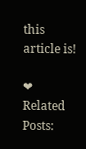this article is!

❤ Related Posts: